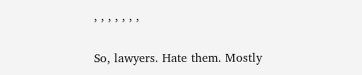, , , , , , ,

So, lawyers. Hate them. Mostly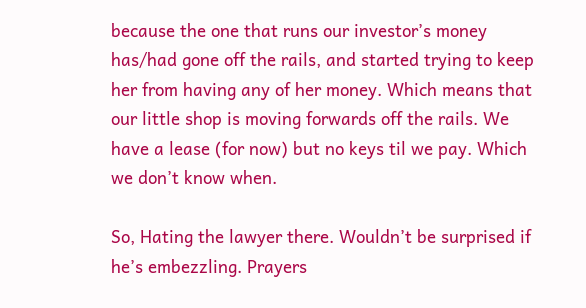because the one that runs our investor’s money has/had gone off the rails, and started trying to keep her from having any of her money. Which means that our little shop is moving forwards off the rails. We have a lease (for now) but no keys til we pay. Which we don’t know when.

So, Hating the lawyer there. Wouldn’t be surprised if he’s embezzling. Prayers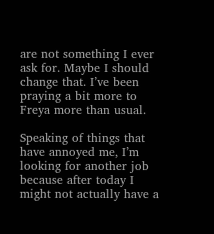are not something I ever ask for. Maybe I should change that. I’ve been praying a bit more to Freya more than usual.

Speaking of things that have annoyed me, I’m looking for another job because after today I might not actually have a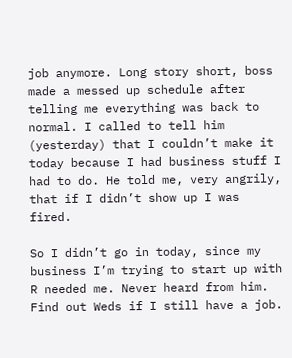job anymore. Long story short, boss made a messed up schedule after telling me everything was back to normal. I called to tell him (yesterday) that I couldn’t make it today because I had business stuff I had to do. He told me, very angrily, that if I didn’t show up I was fired.

So I didn’t go in today, since my business I’m trying to start up with R needed me. Never heard from him. Find out Weds if I still have a job.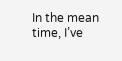In the mean time, I’ve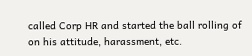called Corp HR and started the ball rolling of on his attitude, harassment, etc.